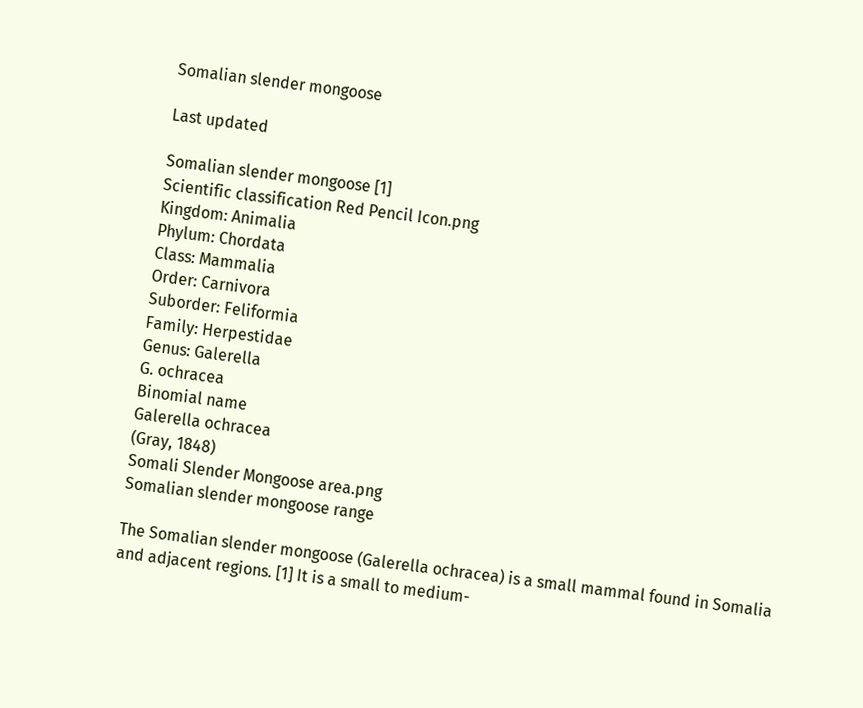Somalian slender mongoose

Last updated

Somalian slender mongoose [1]
Scientific classification Red Pencil Icon.png
Kingdom: Animalia
Phylum: Chordata
Class: Mammalia
Order: Carnivora
Suborder: Feliformia
Family: Herpestidae
Genus: Galerella
G. ochracea
Binomial name
Galerella ochracea
(Gray, 1848)
Somali Slender Mongoose area.png
Somalian slender mongoose range

The Somalian slender mongoose (Galerella ochracea) is a small mammal found in Somalia and adjacent regions. [1] It is a small to medium-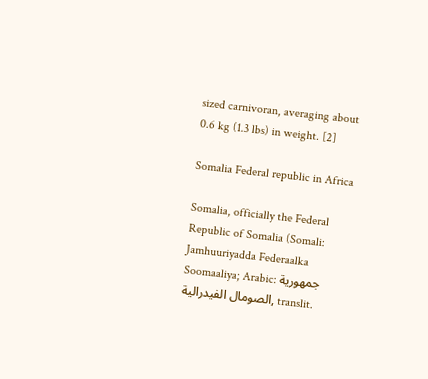sized carnivoran, averaging about 0.6 kg (1.3 lbs) in weight. [2]

Somalia Federal republic in Africa

Somalia, officially the Federal Republic of Somalia (Somali: Jamhuuriyadda Federaalka Soomaaliya; Arabic: جمهورية الصومال الفيدرالية, translit.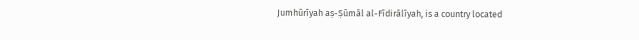Jumhūrīyah aṣ-Ṣūmāl al-Fīdirālīyah, is a country located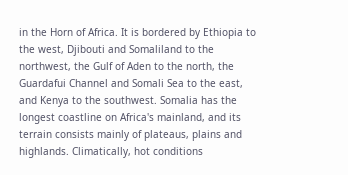in the Horn of Africa. It is bordered by Ethiopia to the west, Djibouti and Somaliland to the northwest, the Gulf of Aden to the north, the Guardafui Channel and Somali Sea to the east, and Kenya to the southwest. Somalia has the longest coastline on Africa's mainland, and its terrain consists mainly of plateaus, plains and highlands. Climatically, hot conditions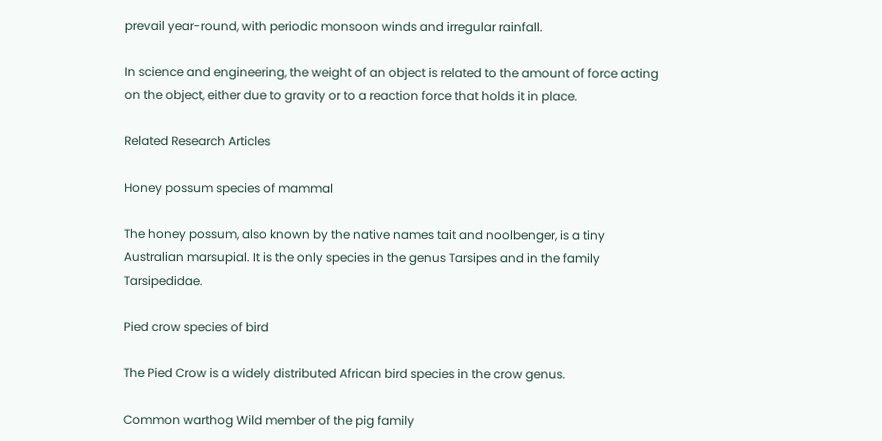prevail year-round, with periodic monsoon winds and irregular rainfall.

In science and engineering, the weight of an object is related to the amount of force acting on the object, either due to gravity or to a reaction force that holds it in place.

Related Research Articles

Honey possum species of mammal

The honey possum, also known by the native names tait and noolbenger, is a tiny Australian marsupial. It is the only species in the genus Tarsipes and in the family Tarsipedidae.

Pied crow species of bird

The Pied Crow is a widely distributed African bird species in the crow genus.

Common warthog Wild member of the pig family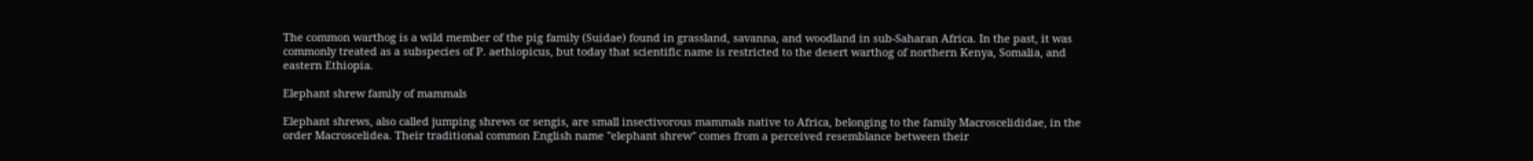The common warthog is a wild member of the pig family (Suidae) found in grassland, savanna, and woodland in sub-Saharan Africa. In the past, it was commonly treated as a subspecies of P. aethiopicus, but today that scientific name is restricted to the desert warthog of northern Kenya, Somalia, and eastern Ethiopia.

Elephant shrew family of mammals

Elephant shrews, also called jumping shrews or sengis, are small insectivorous mammals native to Africa, belonging to the family Macroscelididae, in the order Macroscelidea. Their traditional common English name "elephant shrew" comes from a perceived resemblance between their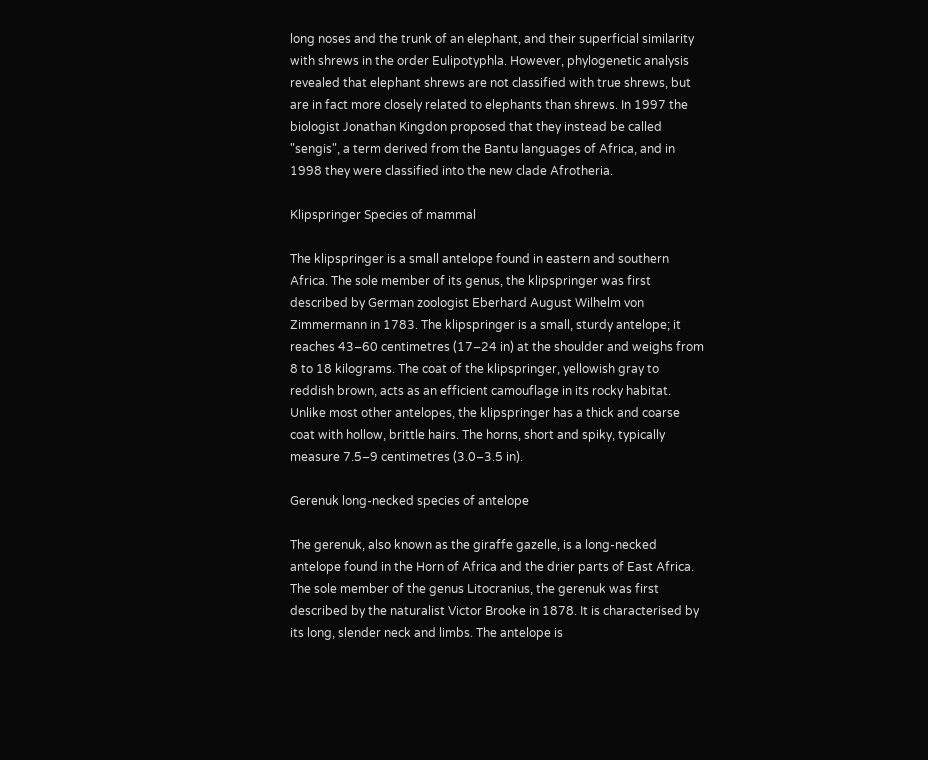long noses and the trunk of an elephant, and their superficial similarity with shrews in the order Eulipotyphla. However, phylogenetic analysis revealed that elephant shrews are not classified with true shrews, but are in fact more closely related to elephants than shrews. In 1997 the biologist Jonathan Kingdon proposed that they instead be called "sengis", a term derived from the Bantu languages of Africa, and in 1998 they were classified into the new clade Afrotheria.

Klipspringer Species of mammal

The klipspringer is a small antelope found in eastern and southern Africa. The sole member of its genus, the klipspringer was first described by German zoologist Eberhard August Wilhelm von Zimmermann in 1783. The klipspringer is a small, sturdy antelope; it reaches 43–60 centimetres (17–24 in) at the shoulder and weighs from 8 to 18 kilograms. The coat of the klipspringer, yellowish gray to reddish brown, acts as an efficient camouflage in its rocky habitat. Unlike most other antelopes, the klipspringer has a thick and coarse coat with hollow, brittle hairs. The horns, short and spiky, typically measure 7.5–9 centimetres (3.0–3.5 in).

Gerenuk long-necked species of antelope

The gerenuk, also known as the giraffe gazelle, is a long-necked antelope found in the Horn of Africa and the drier parts of East Africa. The sole member of the genus Litocranius, the gerenuk was first described by the naturalist Victor Brooke in 1878. It is characterised by its long, slender neck and limbs. The antelope is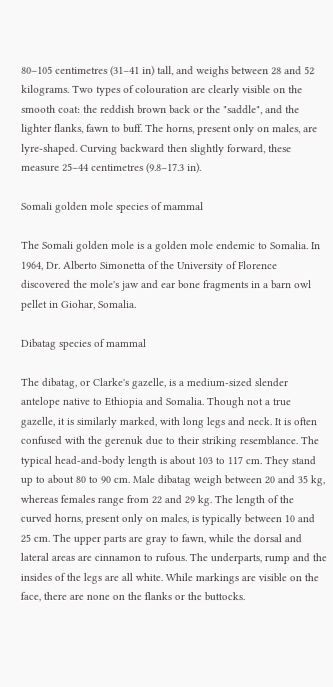80–105 centimetres (31–41 in) tall, and weighs between 28 and 52 kilograms. Two types of colouration are clearly visible on the smooth coat: the reddish brown back or the "saddle", and the lighter flanks, fawn to buff. The horns, present only on males, are lyre-shaped. Curving backward then slightly forward, these measure 25–44 centimetres (9.8–17.3 in).

Somali golden mole species of mammal

The Somali golden mole is a golden mole endemic to Somalia. In 1964, Dr. Alberto Simonetta of the University of Florence discovered the mole's jaw and ear bone fragments in a barn owl pellet in Giohar, Somalia.

Dibatag species of mammal

The dibatag, or Clarke's gazelle, is a medium-sized slender antelope native to Ethiopia and Somalia. Though not a true gazelle, it is similarly marked, with long legs and neck. It is often confused with the gerenuk due to their striking resemblance. The typical head-and-body length is about 103 to 117 cm. They stand up to about 80 to 90 cm. Male dibatag weigh between 20 and 35 kg, whereas females range from 22 and 29 kg. The length of the curved horns, present only on males, is typically between 10 and 25 cm. The upper parts are gray to fawn, while the dorsal and lateral areas are cinnamon to rufous. The underparts, rump and the insides of the legs are all white. While markings are visible on the face, there are none on the flanks or the buttocks.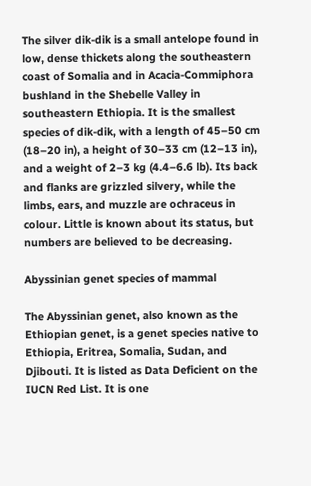The silver dik-dik is a small antelope found in low, dense thickets along the southeastern coast of Somalia and in Acacia-Commiphora bushland in the Shebelle Valley in southeastern Ethiopia. It is the smallest species of dik-dik, with a length of 45–50 cm (18–20 in), a height of 30–33 cm (12–13 in), and a weight of 2–3 kg (4.4–6.6 lb). Its back and flanks are grizzled silvery, while the limbs, ears, and muzzle are ochraceus in colour. Little is known about its status, but numbers are believed to be decreasing.

Abyssinian genet species of mammal

The Abyssinian genet, also known as the Ethiopian genet, is a genet species native to Ethiopia, Eritrea, Somalia, Sudan, and Djibouti. It is listed as Data Deficient on the IUCN Red List. It is one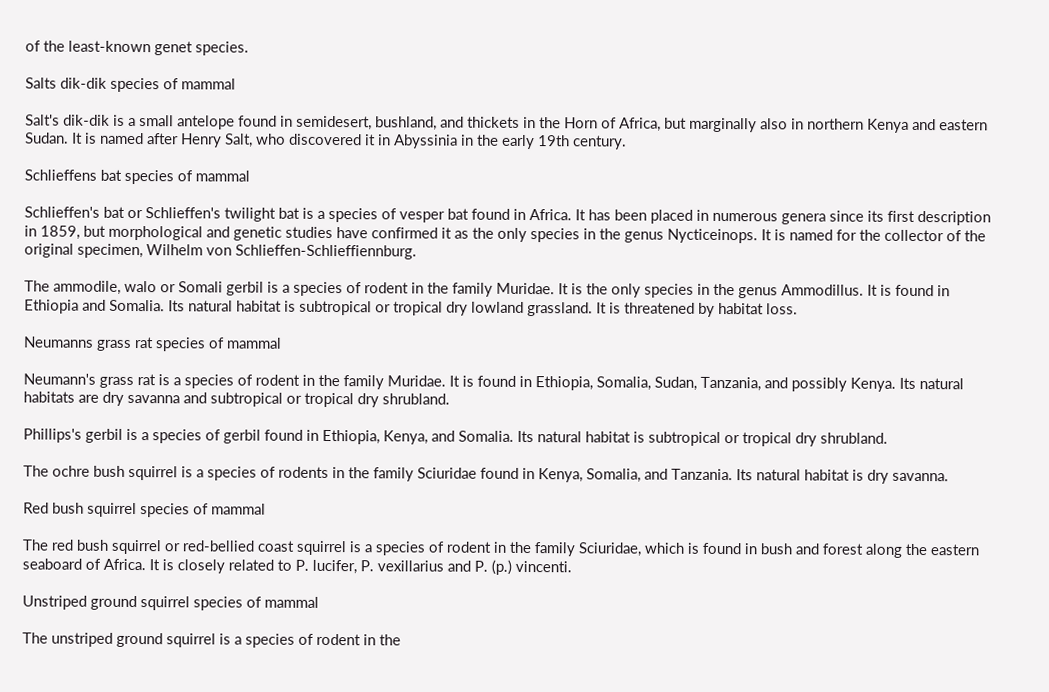of the least-known genet species.

Salts dik-dik species of mammal

Salt's dik-dik is a small antelope found in semidesert, bushland, and thickets in the Horn of Africa, but marginally also in northern Kenya and eastern Sudan. It is named after Henry Salt, who discovered it in Abyssinia in the early 19th century.

Schlieffens bat species of mammal

Schlieffen's bat or Schlieffen's twilight bat is a species of vesper bat found in Africa. It has been placed in numerous genera since its first description in 1859, but morphological and genetic studies have confirmed it as the only species in the genus Nycticeinops. It is named for the collector of the original specimen, Wilhelm von Schlieffen-Schlieffiennburg.

The ammodile, walo or Somali gerbil is a species of rodent in the family Muridae. It is the only species in the genus Ammodillus. It is found in Ethiopia and Somalia. Its natural habitat is subtropical or tropical dry lowland grassland. It is threatened by habitat loss.

Neumanns grass rat species of mammal

Neumann's grass rat is a species of rodent in the family Muridae. It is found in Ethiopia, Somalia, Sudan, Tanzania, and possibly Kenya. Its natural habitats are dry savanna and subtropical or tropical dry shrubland.

Phillips's gerbil is a species of gerbil found in Ethiopia, Kenya, and Somalia. Its natural habitat is subtropical or tropical dry shrubland.

The ochre bush squirrel is a species of rodents in the family Sciuridae found in Kenya, Somalia, and Tanzania. Its natural habitat is dry savanna.

Red bush squirrel species of mammal

The red bush squirrel or red-bellied coast squirrel is a species of rodent in the family Sciuridae, which is found in bush and forest along the eastern seaboard of Africa. It is closely related to P. lucifer, P. vexillarius and P. (p.) vincenti.

Unstriped ground squirrel species of mammal

The unstriped ground squirrel is a species of rodent in the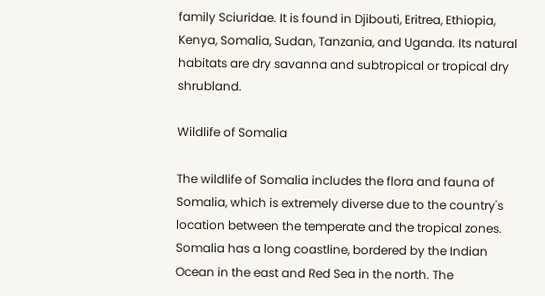family Sciuridae. It is found in Djibouti, Eritrea, Ethiopia, Kenya, Somalia, Sudan, Tanzania, and Uganda. Its natural habitats are dry savanna and subtropical or tropical dry shrubland.

Wildlife of Somalia

The wildlife of Somalia includes the flora and fauna of Somalia, which is extremely diverse due to the country's location between the temperate and the tropical zones. Somalia has a long coastline, bordered by the Indian Ocean in the east and Red Sea in the north. The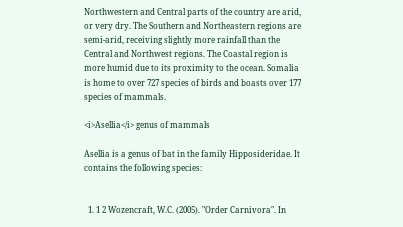Northwestern and Central parts of the country are arid, or very dry. The Southern and Northeastern regions are semi-arid, receiving slightly more rainfall than the Central and Northwest regions. The Coastal region is more humid due to its proximity to the ocean. Somalia is home to over 727 species of birds and boasts over 177 species of mammals.

<i>Asellia</i> genus of mammals

Asellia is a genus of bat in the family Hipposideridae. It contains the following species:


  1. 1 2 Wozencraft, W.C. (2005). "Order Carnivora". In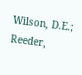Wilson, D.E.; Reeder,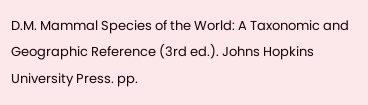D.M. Mammal Species of the World: A Taxonomic and Geographic Reference (3rd ed.). Johns Hopkins University Press. pp.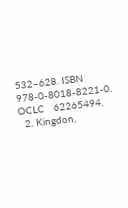532–628. ISBN   978-0-8018-8221-0. OCLC   62265494.
  2. Kingdon,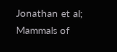Jonathan et al; Mammals of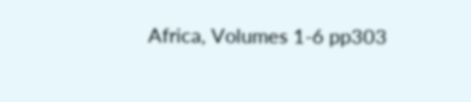Africa, Volumes 1-6 pp303